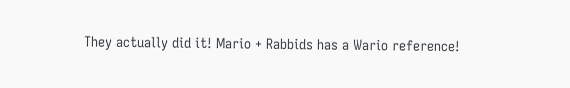They actually did it! Mario + Rabbids has a Wario reference!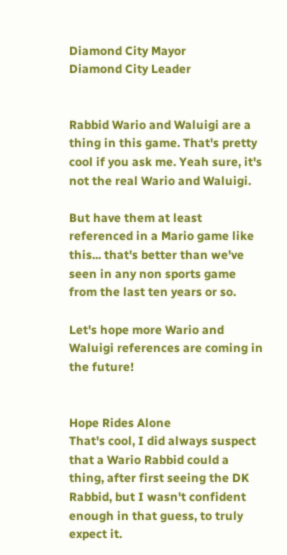Diamond City Mayor
Diamond City Leader


Rabbid Wario and Waluigi are a thing in this game. That's pretty cool if you ask me. Yeah sure, it's not the real Wario and Waluigi.

But have them at least referenced in a Mario game like this... that's better than we've seen in any non sports game from the last ten years or so.

Let's hope more Wario and Waluigi references are coming in the future!


Hope Rides Alone
That's cool, I did always suspect that a Wario Rabbid could a thing, after first seeing the DK Rabbid, but I wasn't confident enough in that guess, to truly expect it.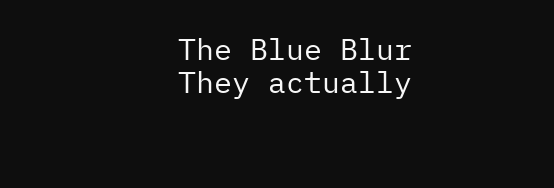The Blue Blur
They actually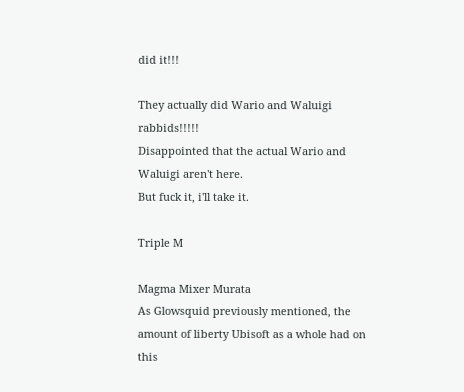did it!!!

They actually did Wario and Waluigi rabbids!!!!!
Disappointed that the actual Wario and Waluigi aren't here.
But fuck it, i'll take it.

Triple M

Magma Mixer Murata
As Glowsquid previously mentioned, the amount of liberty Ubisoft as a whole had on this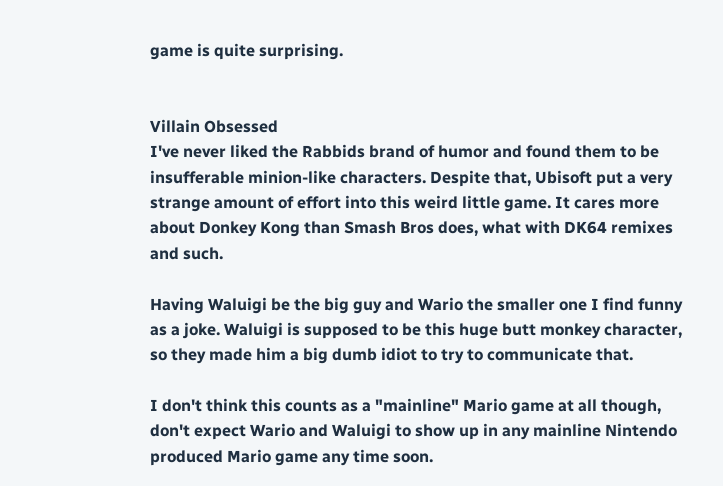game is quite surprising.


Villain Obsessed
I've never liked the Rabbids brand of humor and found them to be insufferable minion-like characters. Despite that, Ubisoft put a very strange amount of effort into this weird little game. It cares more about Donkey Kong than Smash Bros does, what with DK64 remixes and such.

Having Waluigi be the big guy and Wario the smaller one I find funny as a joke. Waluigi is supposed to be this huge butt monkey character, so they made him a big dumb idiot to try to communicate that.

I don't think this counts as a "mainline" Mario game at all though, don't expect Wario and Waluigi to show up in any mainline Nintendo produced Mario game any time soon.